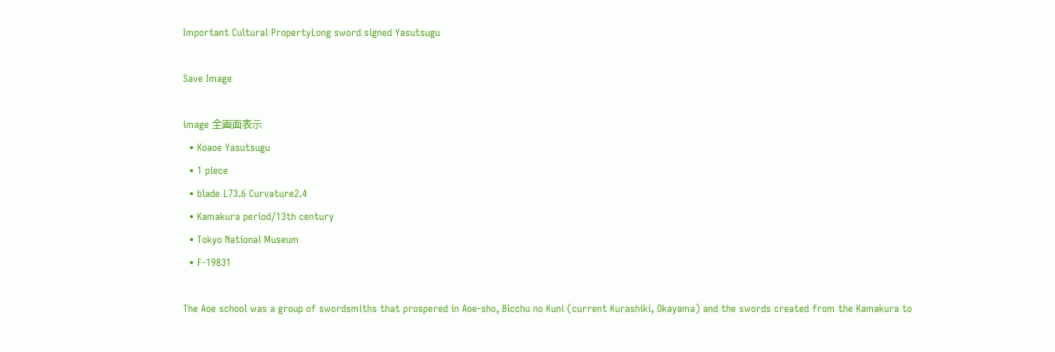Important Cultural PropertyLong sword signed Yasutsugu

Save Image

image 全画面表示
  • Koaoe Yasutsugu
  • 1 piece
  • blade L73.6 Curvature2.4
  • Kamakura period/13th century
  • Tokyo National Museum
  • F-19831

The Aoe school was a group of swordsmiths that prospered in Aoe-sho, Bicchu no Kuni (current Kurashiki, Okayama) and the swords created from the Kamakura to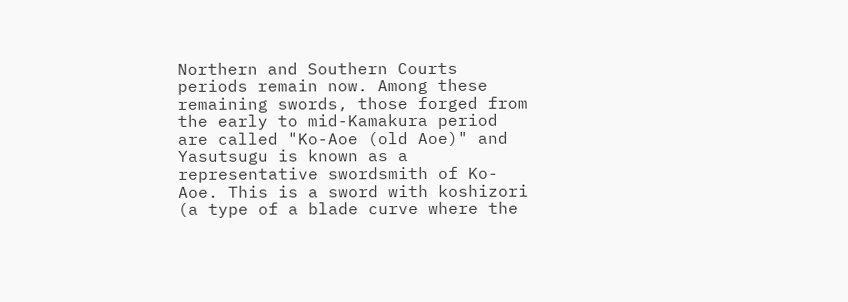Northern and Southern Courts periods remain now. Among these remaining swords, those forged from the early to mid-Kamakura period are called "Ko-Aoe (old Aoe)" and Yasutsugu is known as a representative swordsmith of Ko-Aoe. This is a sword with koshizori (a type of a blade curve where the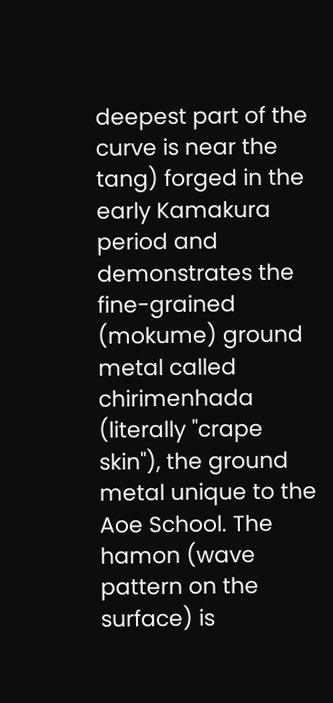deepest part of the curve is near the tang) forged in the early Kamakura period and demonstrates the fine-grained (mokume) ground metal called chirimenhada (literally "crape skin"), the ground metal unique to the Aoe School. The hamon (wave pattern on the surface) is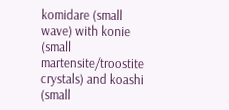komidare (small wave) with konie (small martensite/troostite crystals) and koashi (small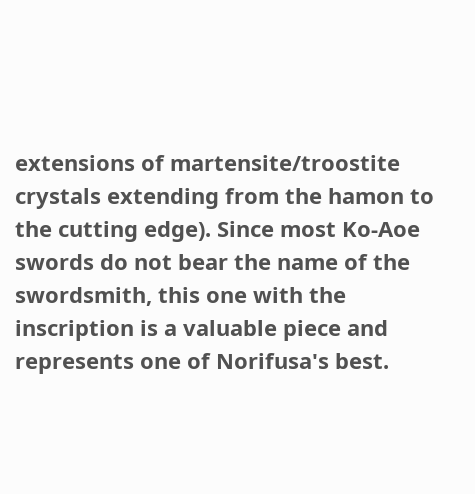extensions of martensite/troostite crystals extending from the hamon to the cutting edge). Since most Ko-Aoe swords do not bear the name of the swordsmith, this one with the inscription is a valuable piece and represents one of Norifusa's best.